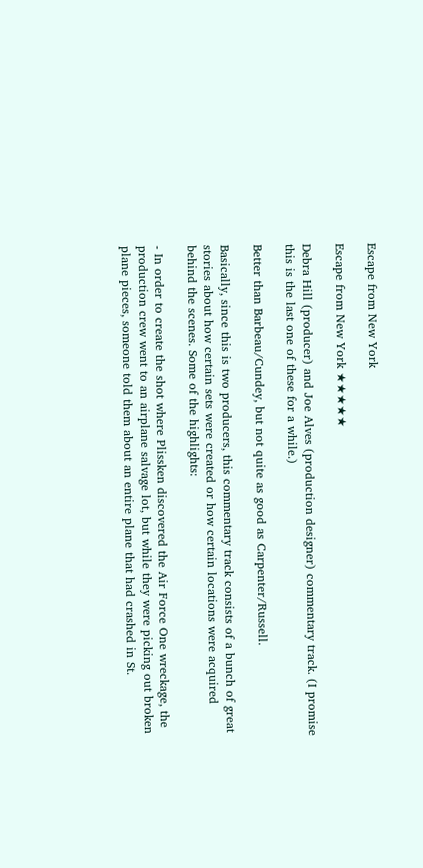Escape from New York

Escape from New York ★★★★★

Debra Hill (producer) and Joe Alves (production designer) commentary track. (I promise this is the last one of these for a while.)

Better than Barbeau/Cundey, but not quite as good as Carpenter/Russell.

Basically, since this is two producers, this commentary track consists of a bunch of great stories about how certain sets were created or how certain locations were acquired behind the scenes. Some of the highlights:

- In order to create the shot where Plissken discovered the Air Force One wreckage, the production crew went to an airplane salvage lot, but while they were picking out broken plane pieces, someone told them about an entire plane that had crashed in St.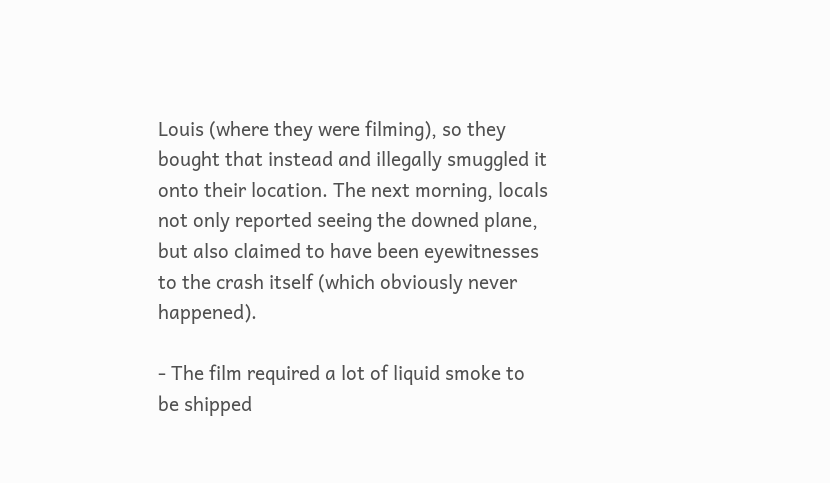Louis (where they were filming), so they bought that instead and illegally smuggled it onto their location. The next morning, locals not only reported seeing the downed plane, but also claimed to have been eyewitnesses to the crash itself (which obviously never happened).

- The film required a lot of liquid smoke to be shipped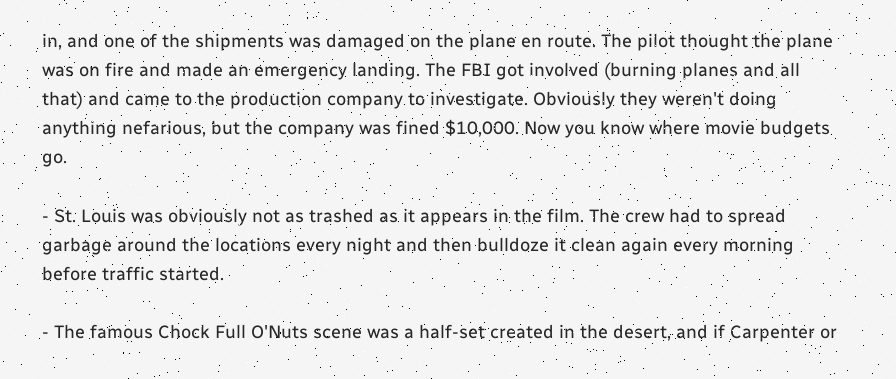in, and one of the shipments was damaged on the plane en route. The pilot thought the plane was on fire and made an emergency landing. The FBI got involved (burning planes and all that) and came to the production company to investigate. Obviously they weren't doing anything nefarious, but the company was fined $10,000. Now you know where movie budgets go.

- St. Louis was obviously not as trashed as it appears in the film. The crew had to spread garbage around the locations every night and then bulldoze it clean again every morning before traffic started.

- The famous Chock Full O'Nuts scene was a half-set created in the desert, and if Carpenter or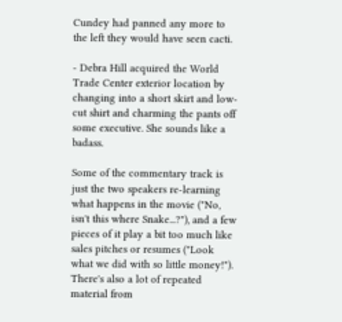Cundey had panned any more to the left they would have seen cacti.

- Debra Hill acquired the World Trade Center exterior location by changing into a short skirt and low-cut shirt and charming the pants off some executive. She sounds like a badass.

Some of the commentary track is just the two speakers re-learning what happens in the movie ("No, isn't this where Snake...?"), and a few pieces of it play a bit too much like sales pitches or resumes ("Look what we did with so little money!"). There's also a lot of repeated material from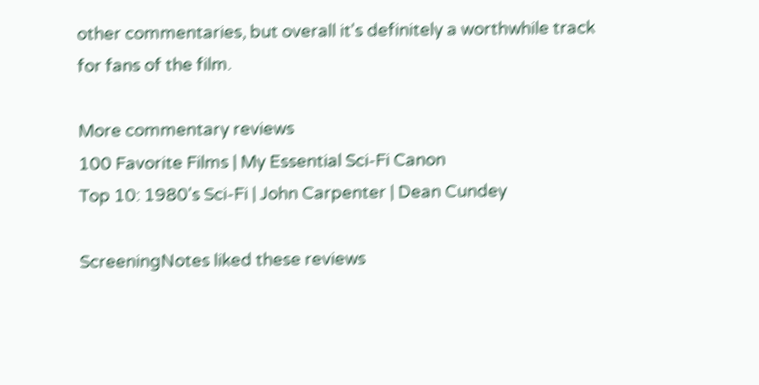other commentaries, but overall it's definitely a worthwhile track for fans of the film.

More commentary reviews
100 Favorite Films | My Essential Sci-Fi Canon
Top 10: 1980's Sci-Fi | John Carpenter | Dean Cundey

ScreeningNotes liked these reviews